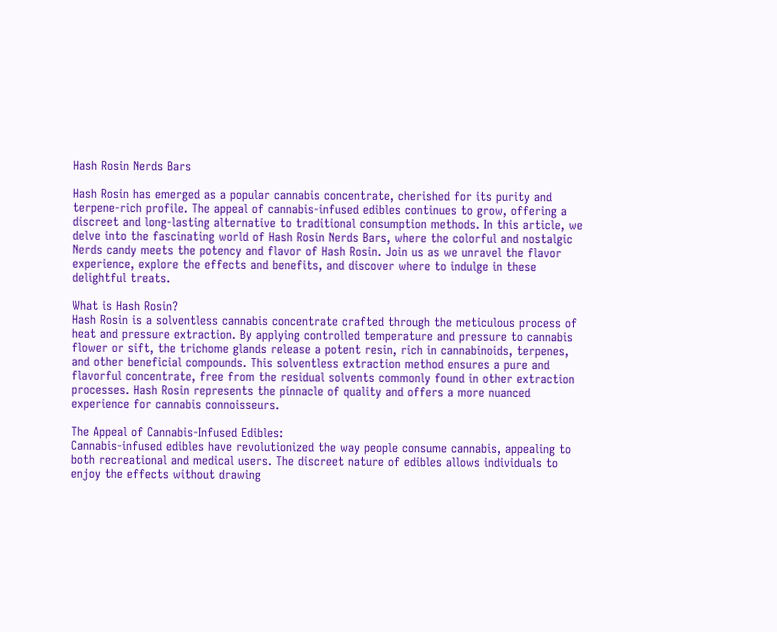Hash Rosin Nerds Bars

Hash Rosin has emerged as a popular cannabis concentrate, cherished for its purity and terpene-rich profile. The appeal of cannabis-infused edibles continues to grow, offering a discreet and long-lasting alternative to traditional consumption methods. In this article, we delve into the fascinating world of Hash Rosin Nerds Bars, where the colorful and nostalgic Nerds candy meets the potency and flavor of Hash Rosin. Join us as we unravel the flavor experience, explore the effects and benefits, and discover where to indulge in these delightful treats.

What is Hash Rosin?
Hash Rosin is a solventless cannabis concentrate crafted through the meticulous process of heat and pressure extraction. By applying controlled temperature and pressure to cannabis flower or sift, the trichome glands release a potent resin, rich in cannabinoids, terpenes, and other beneficial compounds. This solventless extraction method ensures a pure and flavorful concentrate, free from the residual solvents commonly found in other extraction processes. Hash Rosin represents the pinnacle of quality and offers a more nuanced experience for cannabis connoisseurs.

The Appeal of Cannabis-Infused Edibles:
Cannabis-infused edibles have revolutionized the way people consume cannabis, appealing to both recreational and medical users. The discreet nature of edibles allows individuals to enjoy the effects without drawing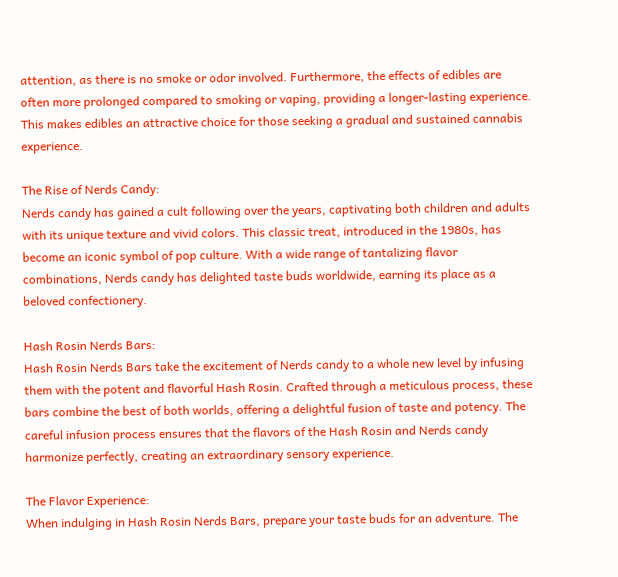attention, as there is no smoke or odor involved. Furthermore, the effects of edibles are often more prolonged compared to smoking or vaping, providing a longer-lasting experience. This makes edibles an attractive choice for those seeking a gradual and sustained cannabis experience.

The Rise of Nerds Candy:
Nerds candy has gained a cult following over the years, captivating both children and adults with its unique texture and vivid colors. This classic treat, introduced in the 1980s, has become an iconic symbol of pop culture. With a wide range of tantalizing flavor combinations, Nerds candy has delighted taste buds worldwide, earning its place as a beloved confectionery.

Hash Rosin Nerds Bars:
Hash Rosin Nerds Bars take the excitement of Nerds candy to a whole new level by infusing them with the potent and flavorful Hash Rosin. Crafted through a meticulous process, these bars combine the best of both worlds, offering a delightful fusion of taste and potency. The careful infusion process ensures that the flavors of the Hash Rosin and Nerds candy harmonize perfectly, creating an extraordinary sensory experience.

The Flavor Experience:
When indulging in Hash Rosin Nerds Bars, prepare your taste buds for an adventure. The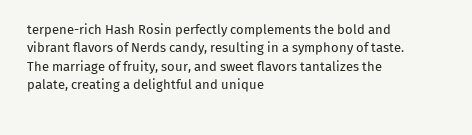terpene-rich Hash Rosin perfectly complements the bold and vibrant flavors of Nerds candy, resulting in a symphony of taste. The marriage of fruity, sour, and sweet flavors tantalizes the palate, creating a delightful and unique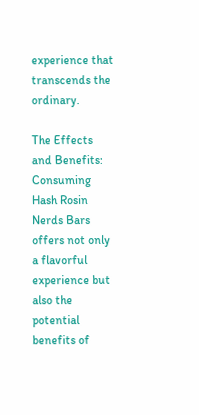experience that transcends the ordinary.

The Effects and Benefits:
Consuming Hash Rosin Nerds Bars offers not only a flavorful experience but also the potential benefits of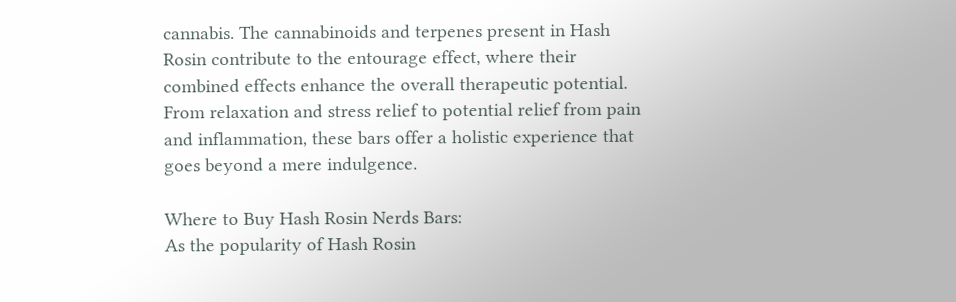cannabis. The cannabinoids and terpenes present in Hash Rosin contribute to the entourage effect, where their combined effects enhance the overall therapeutic potential. From relaxation and stress relief to potential relief from pain and inflammation, these bars offer a holistic experience that goes beyond a mere indulgence.

Where to Buy Hash Rosin Nerds Bars:
As the popularity of Hash Rosin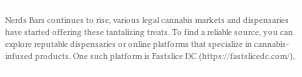Nerds Bars continues to rise, various legal cannabis markets and dispensaries have started offering these tantalizing treats. To find a reliable source, you can explore reputable dispensaries or online platforms that specialize in cannabis-infused products. One such platform is Fastslice DC (https://fastslicedc.com/),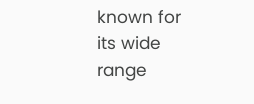known for its wide range